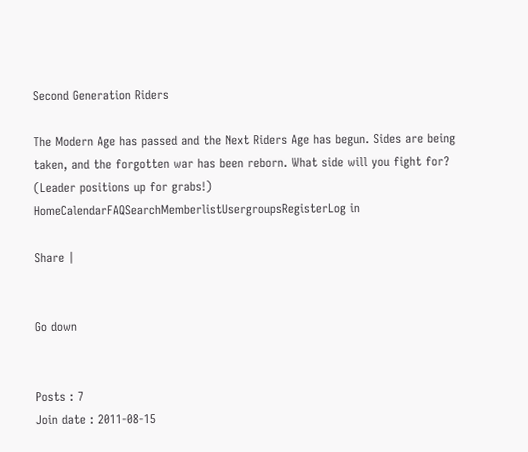Second Generation Riders

The Modern Age has passed and the Next Riders Age has begun. Sides are being taken, and the forgotten war has been reborn. What side will you fight for? (Leader positions up for grabs!)
HomeCalendarFAQSearchMemberlistUsergroupsRegisterLog in

Share |


Go down


Posts : 7
Join date : 2011-08-15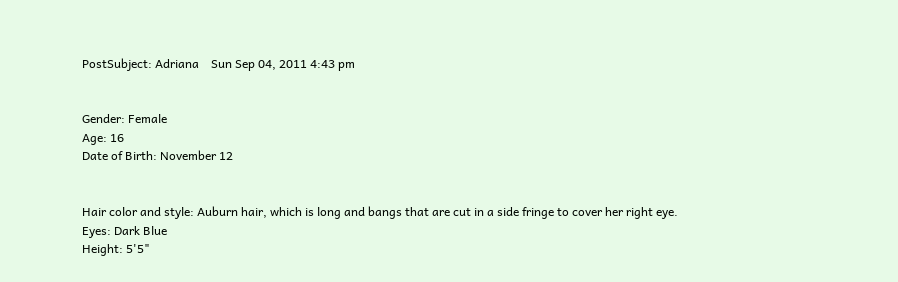PostSubject: Adriana    Sun Sep 04, 2011 4:43 pm


Gender: Female
Age: 16
Date of Birth: November 12


Hair color and style: Auburn hair, which is long and bangs that are cut in a side fringe to cover her right eye.
Eyes: Dark Blue
Height: 5'5"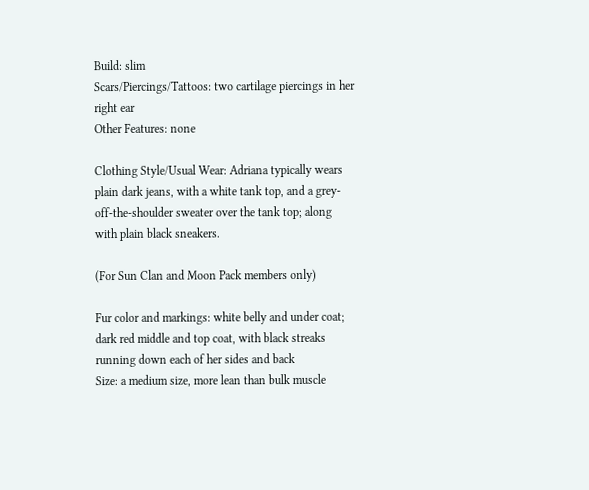Build: slim
Scars/Piercings/Tattoos: two cartilage piercings in her right ear
Other Features: none

Clothing Style/Usual Wear: Adriana typically wears plain dark jeans, with a white tank top, and a grey-off-the-shoulder sweater over the tank top; along with plain black sneakers.

(For Sun Clan and Moon Pack members only)

Fur color and markings: white belly and under coat; dark red middle and top coat, with black streaks running down each of her sides and back
Size: a medium size, more lean than bulk muscle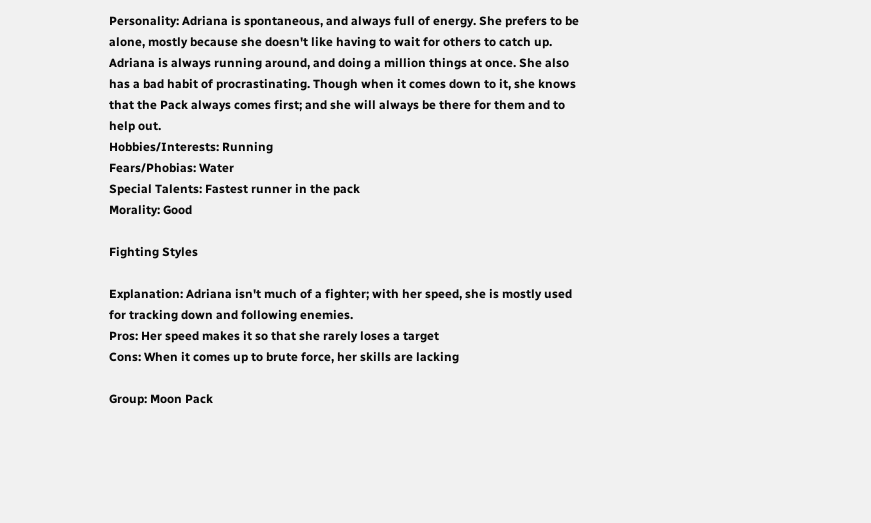Personality: Adriana is spontaneous, and always full of energy. She prefers to be alone, mostly because she doesn't like having to wait for others to catch up. Adriana is always running around, and doing a million things at once. She also has a bad habit of procrastinating. Though when it comes down to it, she knows that the Pack always comes first; and she will always be there for them and to help out.
Hobbies/Interests: Running
Fears/Phobias: Water
Special Talents: Fastest runner in the pack
Morality: Good

Fighting Styles

Explanation: Adriana isn't much of a fighter; with her speed, she is mostly used for tracking down and following enemies.
Pros: Her speed makes it so that she rarely loses a target
Cons: When it comes up to brute force, her skills are lacking

Group: Moon Pack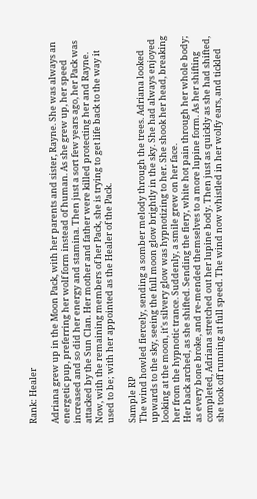Rank: Healer

Adriana grew up in the Moon Pack, with her parents and sister, Rayne. She was always an energetic pup, preferring her wolf form instead of human. As she grew up, her speed increased and so did her energy and stamina. Then just a sort few years ago, her Pack was attacked by the Sun Clan. Her mother and father were killed protecting her and Rayne. Now, with the remaining members of her Pack, she is trying to get life back to the way it used to be; with her appointed as the Healer of the Pack.

Sample RP
The wind howled fiercely, sending a somber melody through the trees. Adriana looked upwards to the sky, seeing the full moon glow brightly in the sky. She had always enjoyed looking at the moon, it's silvery glow was hypnotizing to her. She shook her head, breaking her from the hypnotic trance. Suddenly, a smile grew on her face.
Her back arched, as she shifted. Sending the fiery, white hot pain through her whole body; as every bone broke, and re-mended themselves to a more lupine form. As her shifting completed, Adriana stretched out her lupine body. Then just as quickly as she had shifted, she took off running at full speed. The wind now whistled in her wolfy ears, and tickled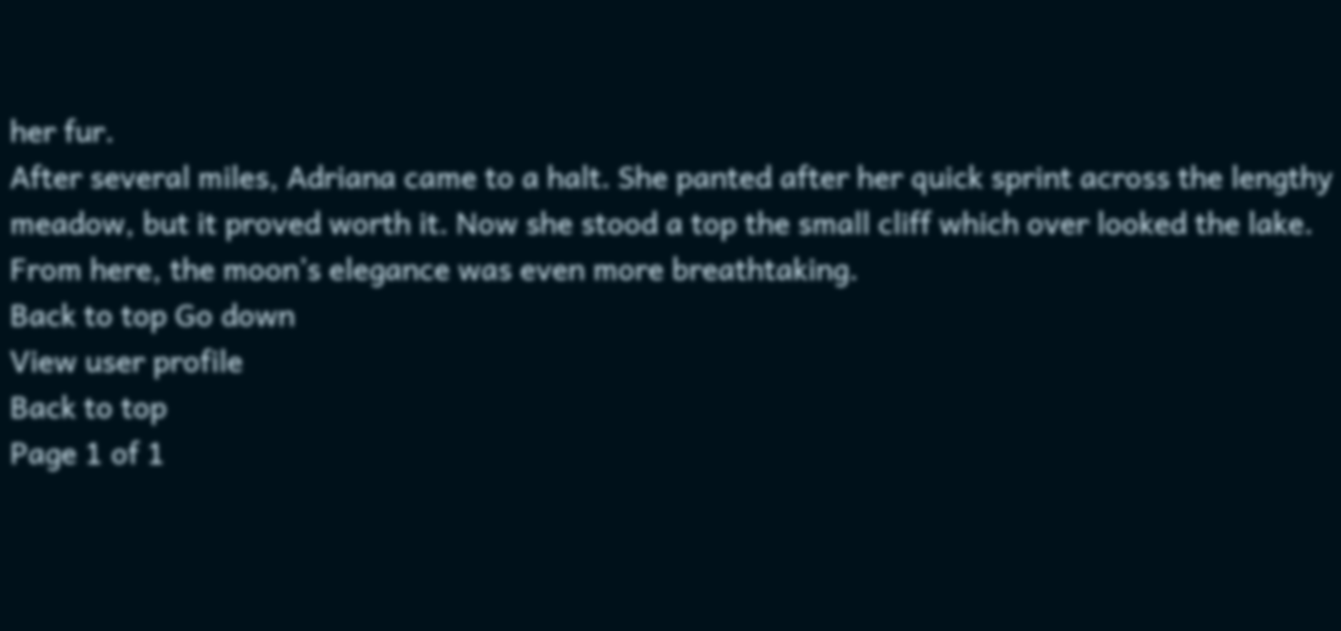her fur.
After several miles, Adriana came to a halt. She panted after her quick sprint across the lengthy meadow, but it proved worth it. Now she stood a top the small cliff which over looked the lake. From here, the moon’s elegance was even more breathtaking.
Back to top Go down
View user profile
Back to top
Page 1 of 1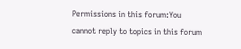Permissions in this forum:You cannot reply to topics in this forum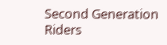Second Generation Riders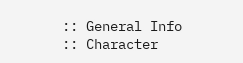:: General Info :: Character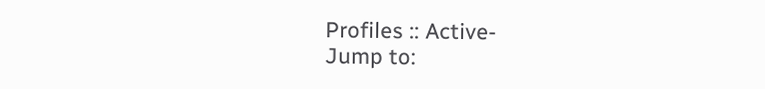Profiles :: Active-
Jump to: